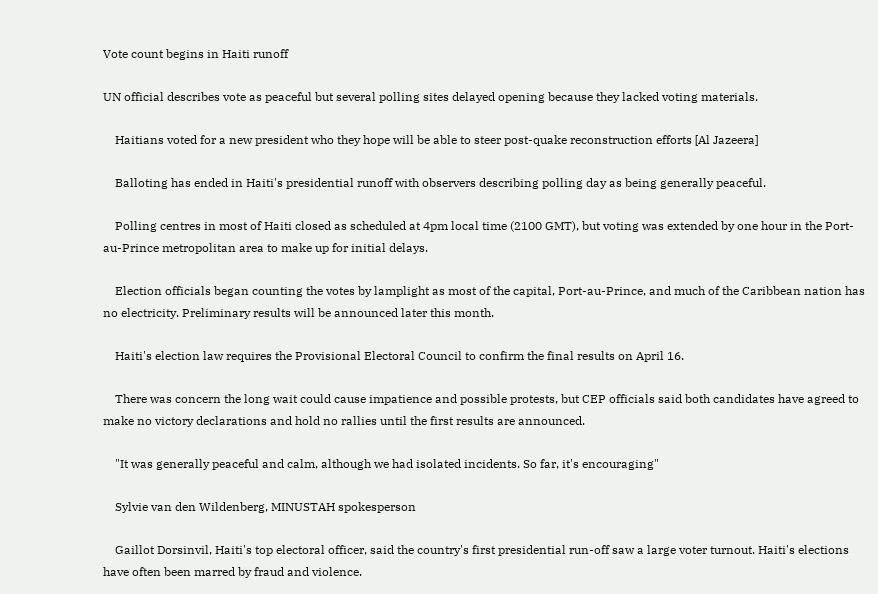Vote count begins in Haiti runoff

UN official describes vote as peaceful but several polling sites delayed opening because they lacked voting materials.

    Haitians voted for a new president who they hope will be able to steer post-quake reconstruction efforts [Al Jazeera]

    Balloting has ended in Haiti's presidential runoff with observers describing polling day as being generally peaceful.

    Polling centres in most of Haiti closed as scheduled at 4pm local time (2100 GMT), but voting was extended by one hour in the Port-au-Prince metropolitan area to make up for initial delays.

    Election officials began counting the votes by lamplight as most of the capital, Port-au-Prince, and much of the Caribbean nation has no electricity. Preliminary results will be announced later this month.

    Haiti's election law requires the Provisional Electoral Council to confirm the final results on April 16.

    There was concern the long wait could cause impatience and possible protests, but CEP officials said both candidates have agreed to make no victory declarations and hold no rallies until the first results are announced.

    "It was generally peaceful and calm, although we had isolated incidents. So far, it's encouraging"

    Sylvie van den Wildenberg, MINUSTAH spokesperson

    Gaillot Dorsinvil, Haiti's top electoral officer, said the country's first presidential run-off saw a large voter turnout. Haiti's elections have often been marred by fraud and violence.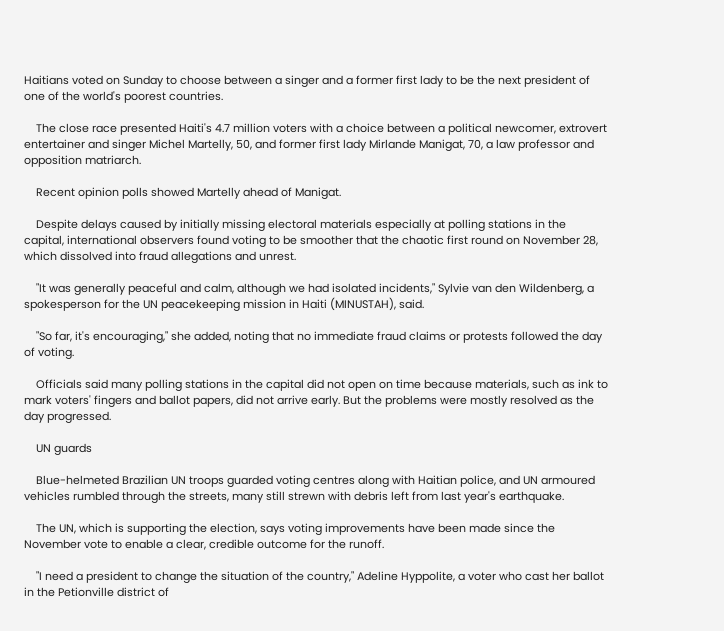Haitians voted on Sunday to choose between a singer and a former first lady to be the next president of one of the world's poorest countries.

    The close race presented Haiti's 4.7 million voters with a choice between a political newcomer, extrovert entertainer and singer Michel Martelly, 50, and former first lady Mirlande Manigat, 70, a law professor and opposition matriarch.

    Recent opinion polls showed Martelly ahead of Manigat.

    Despite delays caused by initially missing electoral materials especially at polling stations in the capital, international observers found voting to be smoother that the chaotic first round on November 28, which dissolved into fraud allegations and unrest.

    "It was generally peaceful and calm, although we had isolated incidents," Sylvie van den Wildenberg, a spokesperson for the UN peacekeeping mission in Haiti (MINUSTAH), said.

    "So far, it's encouraging," she added, noting that no immediate fraud claims or protests followed the day of voting.

    Officials said many polling stations in the capital did not open on time because materials, such as ink to mark voters' fingers and ballot papers, did not arrive early. But the problems were mostly resolved as the day progressed.

    UN guards

    Blue-helmeted Brazilian UN troops guarded voting centres along with Haitian police, and UN armoured vehicles rumbled through the streets, many still strewn with debris left from last year's earthquake.

    The UN, which is supporting the election, says voting improvements have been made since the November vote to enable a clear, credible outcome for the runoff.

    "I need a president to change the situation of the country," Adeline Hyppolite, a voter who cast her ballot in the Petionville district of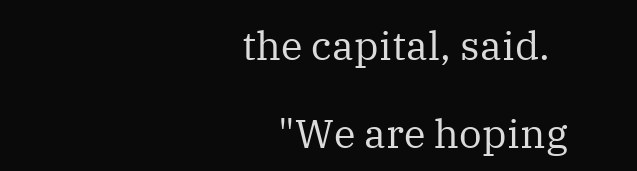the capital, said.

    "We are hoping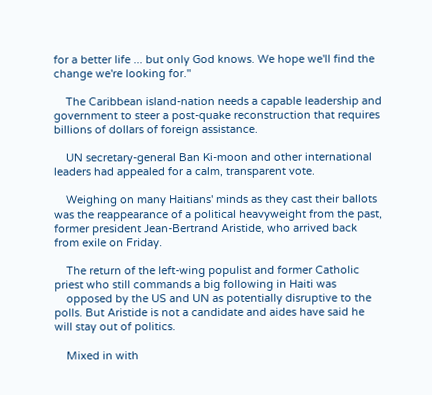for a better life ... but only God knows. We hope we'll find the change we're looking for."

    The Caribbean island-nation needs a capable leadership and government to steer a post-quake reconstruction that requires billions of dollars of foreign assistance.

    UN secretary-general Ban Ki-moon and other international leaders had appealed for a calm, transparent vote.

    Weighing on many Haitians' minds as they cast their ballots was the reappearance of a political heavyweight from the past, former president Jean-Bertrand Aristide, who arrived back from exile on Friday.

    The return of the left-wing populist and former Catholic priest who still commands a big following in Haiti was
    opposed by the US and UN as potentially disruptive to the polls. But Aristide is not a candidate and aides have said he will stay out of politics.

    Mixed in with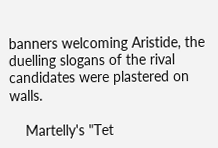banners welcoming Aristide, the duelling slogans of the rival candidates were plastered on walls.

    Martelly's "Tet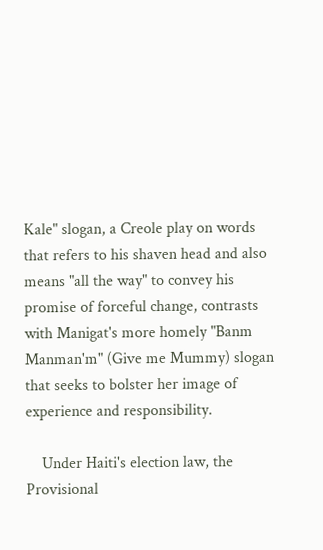Kale" slogan, a Creole play on words that refers to his shaven head and also means "all the way" to convey his promise of forceful change, contrasts with Manigat's more homely "Banm Manman'm" (Give me Mummy) slogan that seeks to bolster her image of experience and responsibility.

    Under Haiti's election law, the Provisional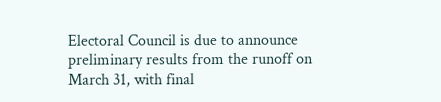Electoral Council is due to announce preliminary results from the runoff on March 31, with final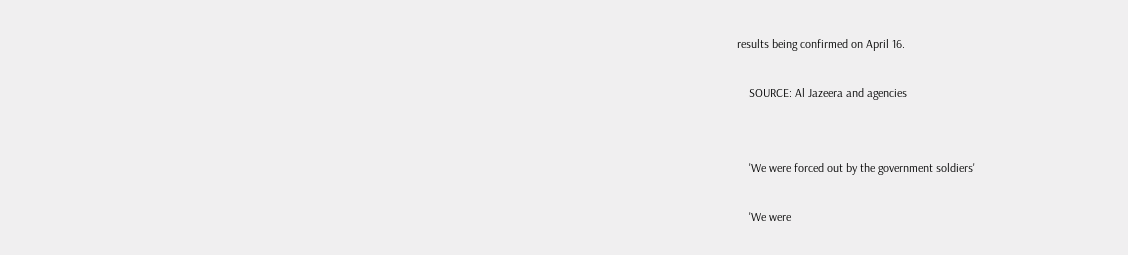results being confirmed on April 16.

    SOURCE: Al Jazeera and agencies


    'We were forced out by the government soldiers'

    'We were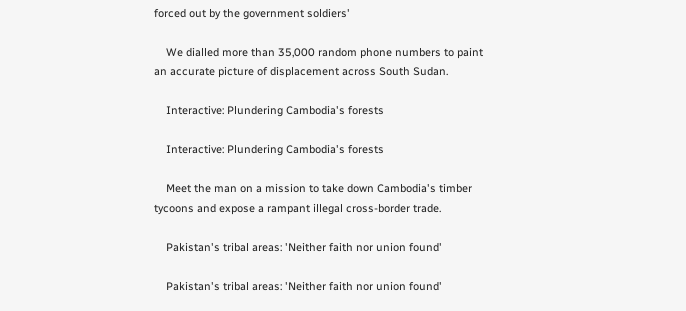forced out by the government soldiers'

    We dialled more than 35,000 random phone numbers to paint an accurate picture of displacement across South Sudan.

    Interactive: Plundering Cambodia's forests

    Interactive: Plundering Cambodia's forests

    Meet the man on a mission to take down Cambodia's timber tycoons and expose a rampant illegal cross-border trade.

    Pakistan's tribal areas: 'Neither faith nor union found'

    Pakistan's tribal areas: 'Neither faith nor union found'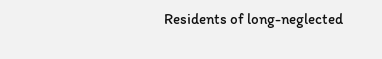Residents of long-neglected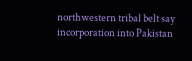northwestern tribal belt say incorporation into Pakistan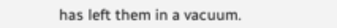has left them in a vacuum.